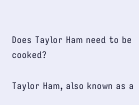Does Taylor Ham need to be cooked?

Taylor Ham, also known as a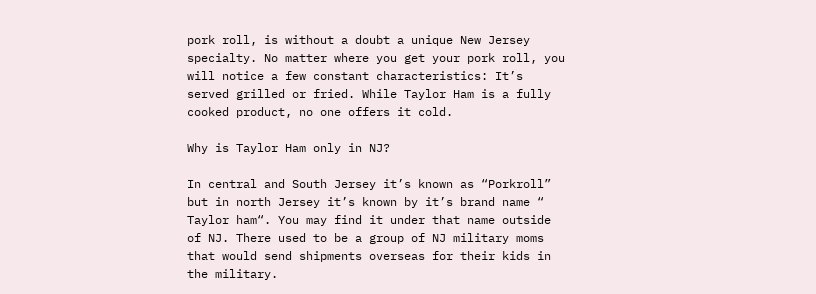pork roll, is without a doubt a unique New Jersey specialty. No matter where you get your pork roll, you will notice a few constant characteristics: It’s served grilled or fried. While Taylor Ham is a fully cooked product, no one offers it cold.

Why is Taylor Ham only in NJ?

In central and South Jersey it’s known as “Porkroll” but in north Jersey it’s known by it’s brand name “ Taylor ham“. You may find it under that name outside of NJ. There used to be a group of NJ military moms that would send shipments overseas for their kids in the military.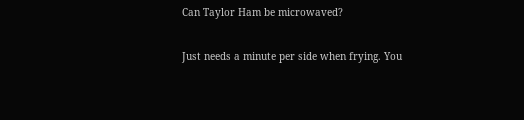Can Taylor Ham be microwaved?

Just needs a minute per side when frying. You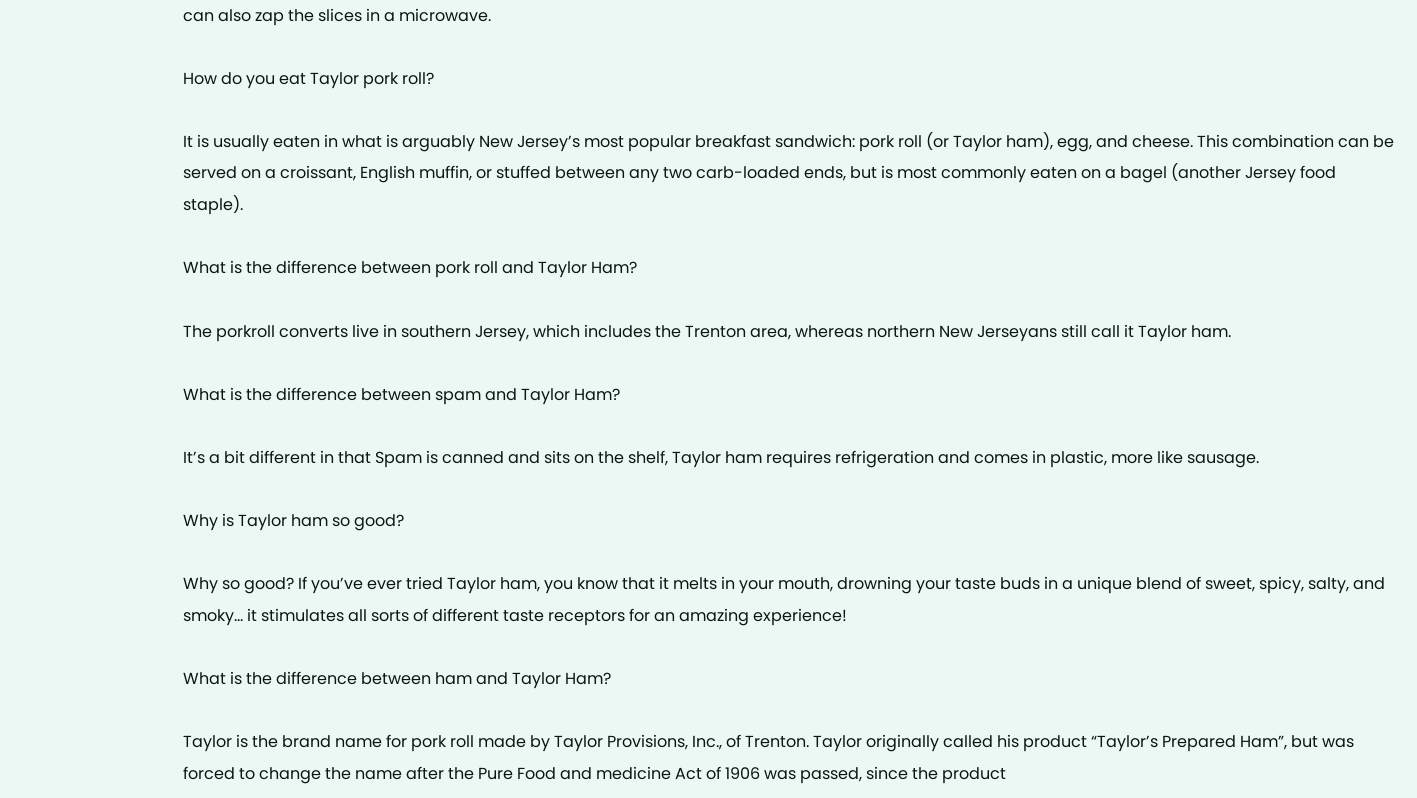can also zap the slices in a microwave.

How do you eat Taylor pork roll?

It is usually eaten in what is arguably New Jersey’s most popular breakfast sandwich: pork roll (or Taylor ham), egg, and cheese. This combination can be served on a croissant, English muffin, or stuffed between any two carb-loaded ends, but is most commonly eaten on a bagel (another Jersey food staple).

What is the difference between pork roll and Taylor Ham?

The porkroll converts live in southern Jersey, which includes the Trenton area, whereas northern New Jerseyans still call it Taylor ham.

What is the difference between spam and Taylor Ham?

It’s a bit different in that Spam is canned and sits on the shelf, Taylor ham requires refrigeration and comes in plastic, more like sausage.

Why is Taylor ham so good?

Why so good? If you’ve ever tried Taylor ham, you know that it melts in your mouth, drowning your taste buds in a unique blend of sweet, spicy, salty, and smoky… it stimulates all sorts of different taste receptors for an amazing experience!

What is the difference between ham and Taylor Ham?

Taylor is the brand name for pork roll made by Taylor Provisions, Inc., of Trenton. Taylor originally called his product “Taylor’s Prepared Ham”, but was forced to change the name after the Pure Food and medicine Act of 1906 was passed, since the product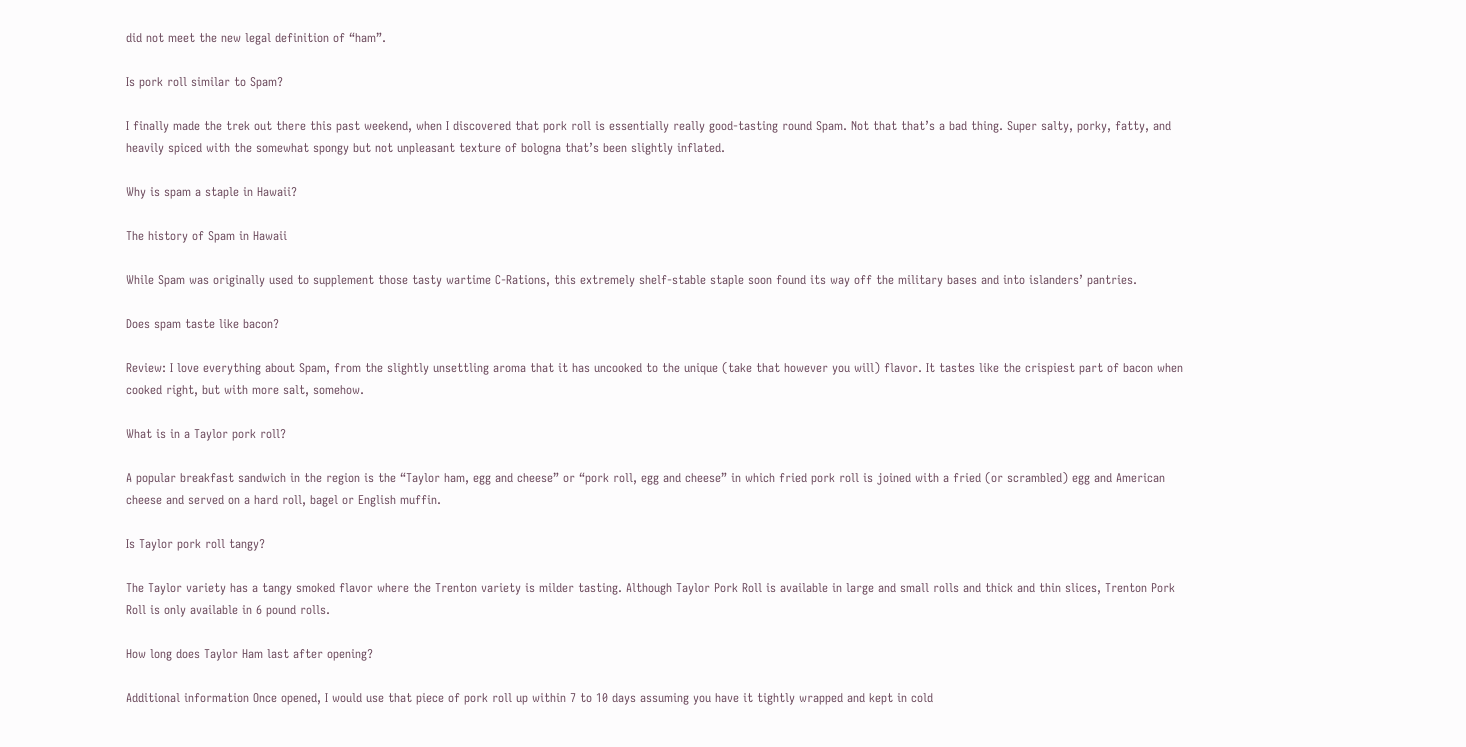did not meet the new legal definition of “ham”.

Is pork roll similar to Spam?

I finally made the trek out there this past weekend, when I discovered that pork roll is essentially really good-tasting round Spam. Not that that’s a bad thing. Super salty, porky, fatty, and heavily spiced with the somewhat spongy but not unpleasant texture of bologna that’s been slightly inflated.

Why is spam a staple in Hawaii?

The history of Spam in Hawaii

While Spam was originally used to supplement those tasty wartime C-Rations, this extremely shelf-stable staple soon found its way off the military bases and into islanders’ pantries.

Does spam taste like bacon?

Review: I love everything about Spam, from the slightly unsettling aroma that it has uncooked to the unique (take that however you will) flavor. It tastes like the crispiest part of bacon when cooked right, but with more salt, somehow.

What is in a Taylor pork roll?

A popular breakfast sandwich in the region is the “Taylor ham, egg and cheese” or “pork roll, egg and cheese” in which fried pork roll is joined with a fried (or scrambled) egg and American cheese and served on a hard roll, bagel or English muffin.

Is Taylor pork roll tangy?

The Taylor variety has a tangy smoked flavor where the Trenton variety is milder tasting. Although Taylor Pork Roll is available in large and small rolls and thick and thin slices, Trenton Pork Roll is only available in 6 pound rolls.

How long does Taylor Ham last after opening?

Additional information Once opened, I would use that piece of pork roll up within 7 to 10 days assuming you have it tightly wrapped and kept in cold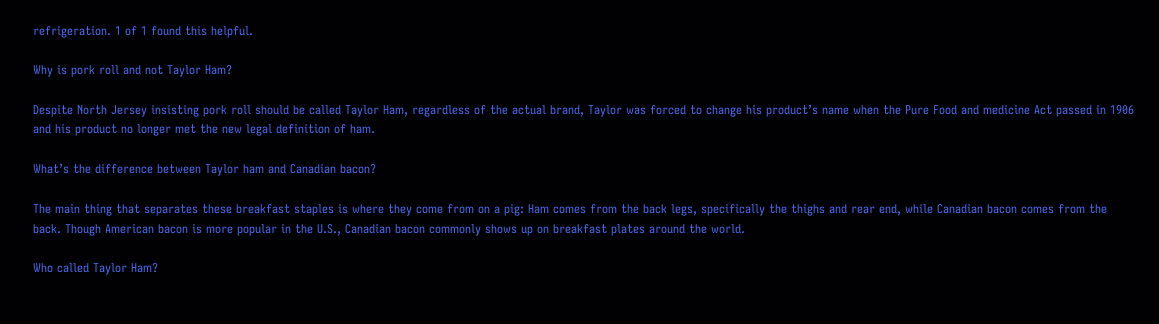refrigeration. 1 of 1 found this helpful.

Why is pork roll and not Taylor Ham?

Despite North Jersey insisting pork roll should be called Taylor Ham, regardless of the actual brand, Taylor was forced to change his product’s name when the Pure Food and medicine Act passed in 1906 and his product no longer met the new legal definition of ham.

What’s the difference between Taylor ham and Canadian bacon?

The main thing that separates these breakfast staples is where they come from on a pig: Ham comes from the back legs, specifically the thighs and rear end, while Canadian bacon comes from the back. Though American bacon is more popular in the U.S., Canadian bacon commonly shows up on breakfast plates around the world.

Who called Taylor Ham?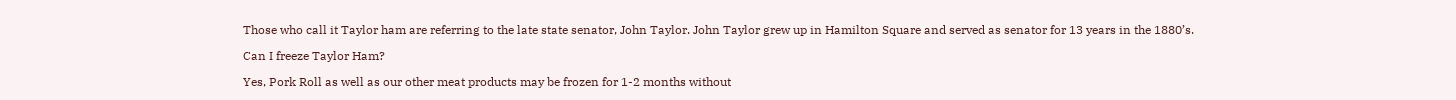Those who call it Taylor ham are referring to the late state senator, John Taylor. John Taylor grew up in Hamilton Square and served as senator for 13 years in the 1880’s.

Can I freeze Taylor Ham?

Yes, Pork Roll as well as our other meat products may be frozen for 1-2 months without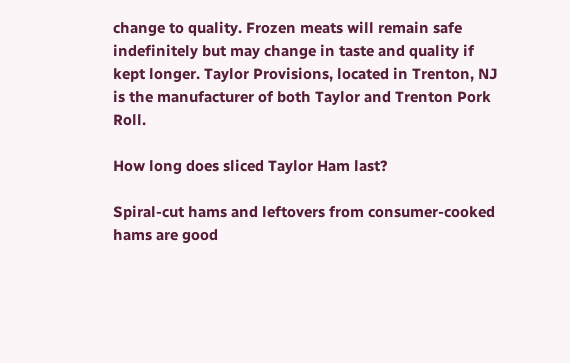change to quality. Frozen meats will remain safe indefinitely but may change in taste and quality if kept longer. Taylor Provisions, located in Trenton, NJ is the manufacturer of both Taylor and Trenton Pork Roll.

How long does sliced Taylor Ham last?

Spiral-cut hams and leftovers from consumer-cooked hams are good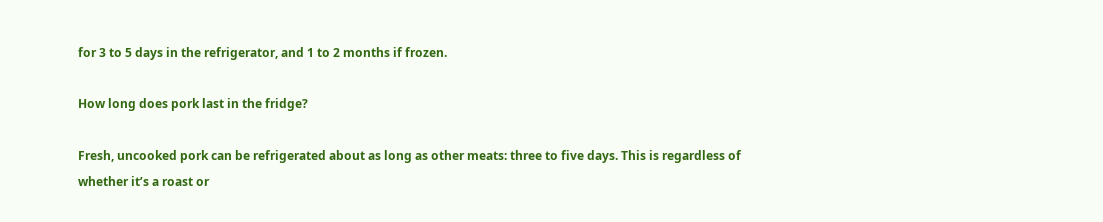for 3 to 5 days in the refrigerator, and 1 to 2 months if frozen.

How long does pork last in the fridge?

Fresh, uncooked pork can be refrigerated about as long as other meats: three to five days. This is regardless of whether it’s a roast or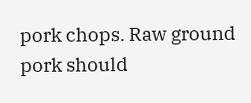pork chops. Raw ground pork should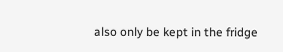also only be kept in the fridge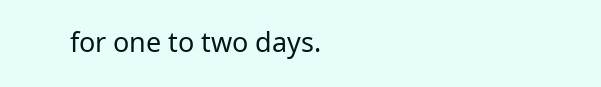for one to two days.